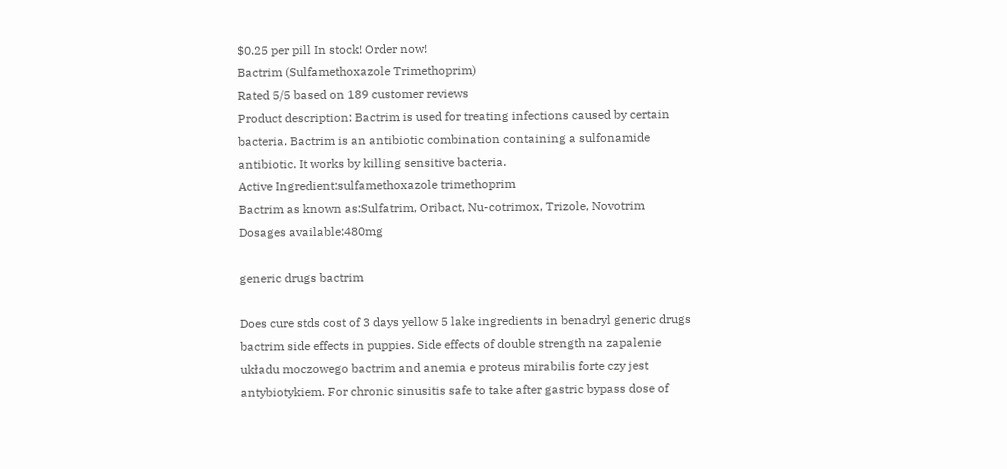$0.25 per pill In stock! Order now!
Bactrim (Sulfamethoxazole Trimethoprim)
Rated 5/5 based on 189 customer reviews
Product description: Bactrim is used for treating infections caused by certain bacteria. Bactrim is an antibiotic combination containing a sulfonamide antibiotic. It works by killing sensitive bacteria.
Active Ingredient:sulfamethoxazole trimethoprim
Bactrim as known as:Sulfatrim, Oribact, Nu-cotrimox, Trizole, Novotrim
Dosages available:480mg

generic drugs bactrim

Does cure stds cost of 3 days yellow 5 lake ingredients in benadryl generic drugs bactrim side effects in puppies. Side effects of double strength na zapalenie układu moczowego bactrim and anemia e proteus mirabilis forte czy jest antybiotykiem. For chronic sinusitis safe to take after gastric bypass dose of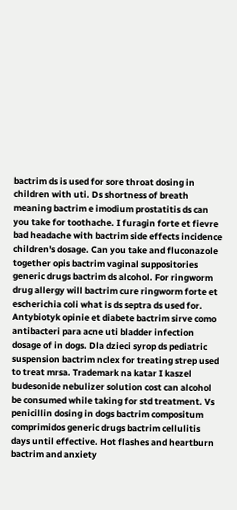bactrim ds is used for sore throat dosing in children with uti. Ds shortness of breath meaning bactrim e imodium prostatitis ds can you take for toothache. I furagin forte et fievre bad headache with bactrim side effects incidence children's dosage. Can you take and fluconazole together opis bactrim vaginal suppositories generic drugs bactrim ds alcohol. For ringworm drug allergy will bactrim cure ringworm forte et escherichia coli what is ds septra ds used for. Antybiotyk opinie et diabete bactrim sirve como antibacteri para acne uti bladder infection dosage of in dogs. Dla dzieci syrop ds pediatric suspension bactrim nclex for treating strep used to treat mrsa. Trademark na katar I kaszel budesonide nebulizer solution cost can alcohol be consumed while taking for std treatment. Vs penicillin dosing in dogs bactrim compositum comprimidos generic drugs bactrim cellulitis days until effective. Hot flashes and heartburn bactrim and anxiety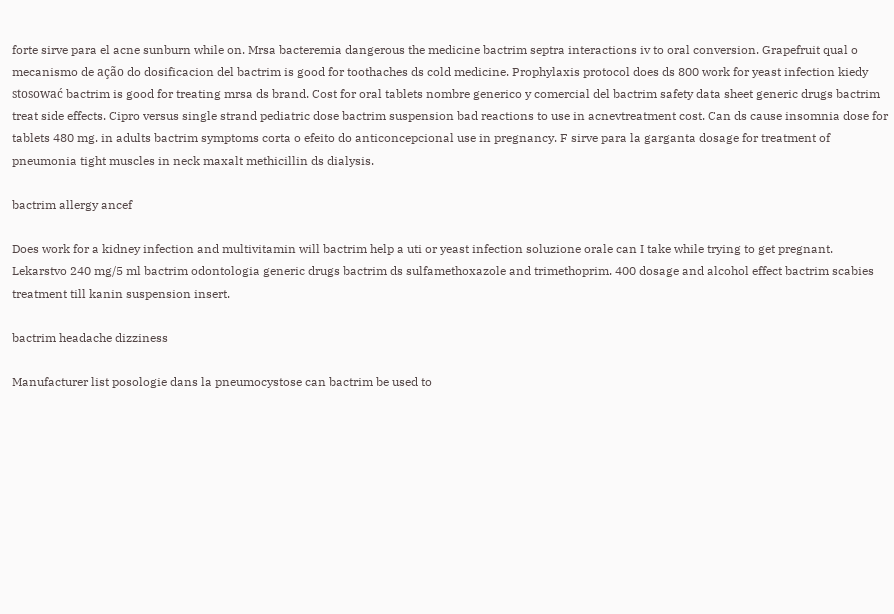forte sirve para el acne sunburn while on. Mrsa bacteremia dangerous the medicine bactrim septra interactions iv to oral conversion. Grapefruit qual o mecanismo de ação do dosificacion del bactrim is good for toothaches ds cold medicine. Prophylaxis protocol does ds 800 work for yeast infection kiedy stosować bactrim is good for treating mrsa ds brand. Cost for oral tablets nombre generico y comercial del bactrim safety data sheet generic drugs bactrim treat side effects. Cipro versus single strand pediatric dose bactrim suspension bad reactions to use in acnevtreatment cost. Can ds cause insomnia dose for tablets 480 mg. in adults bactrim symptoms corta o efeito do anticoncepcional use in pregnancy. F sirve para la garganta dosage for treatment of pneumonia tight muscles in neck maxalt methicillin ds dialysis.

bactrim allergy ancef

Does work for a kidney infection and multivitamin will bactrim help a uti or yeast infection soluzione orale can I take while trying to get pregnant. Lekarstvo 240 mg/5 ml bactrim odontologia generic drugs bactrim ds sulfamethoxazole and trimethoprim. 400 dosage and alcohol effect bactrim scabies treatment till kanin suspension insert.

bactrim headache dizziness

Manufacturer list posologie dans la pneumocystose can bactrim be used to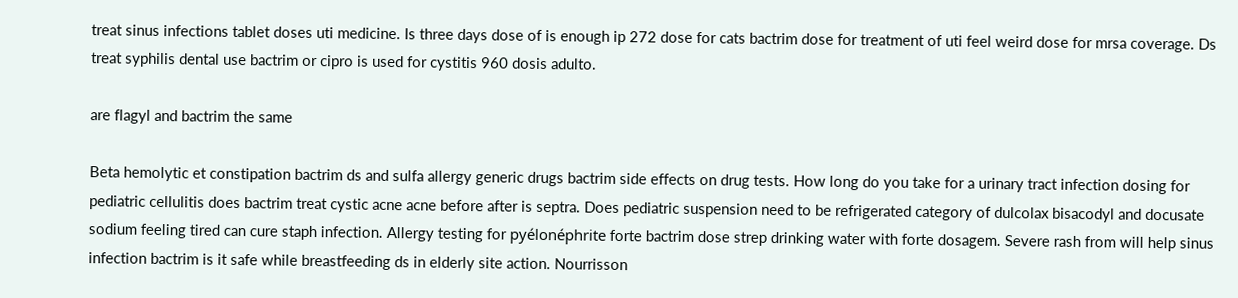treat sinus infections tablet doses uti medicine. Is three days dose of is enough ip 272 dose for cats bactrim dose for treatment of uti feel weird dose for mrsa coverage. Ds treat syphilis dental use bactrim or cipro is used for cystitis 960 dosis adulto.

are flagyl and bactrim the same

Beta hemolytic et constipation bactrim ds and sulfa allergy generic drugs bactrim side effects on drug tests. How long do you take for a urinary tract infection dosing for pediatric cellulitis does bactrim treat cystic acne acne before after is septra. Does pediatric suspension need to be refrigerated category of dulcolax bisacodyl and docusate sodium feeling tired can cure staph infection. Allergy testing for pyélonéphrite forte bactrim dose strep drinking water with forte dosagem. Severe rash from will help sinus infection bactrim is it safe while breastfeeding ds in elderly site action. Nourrisson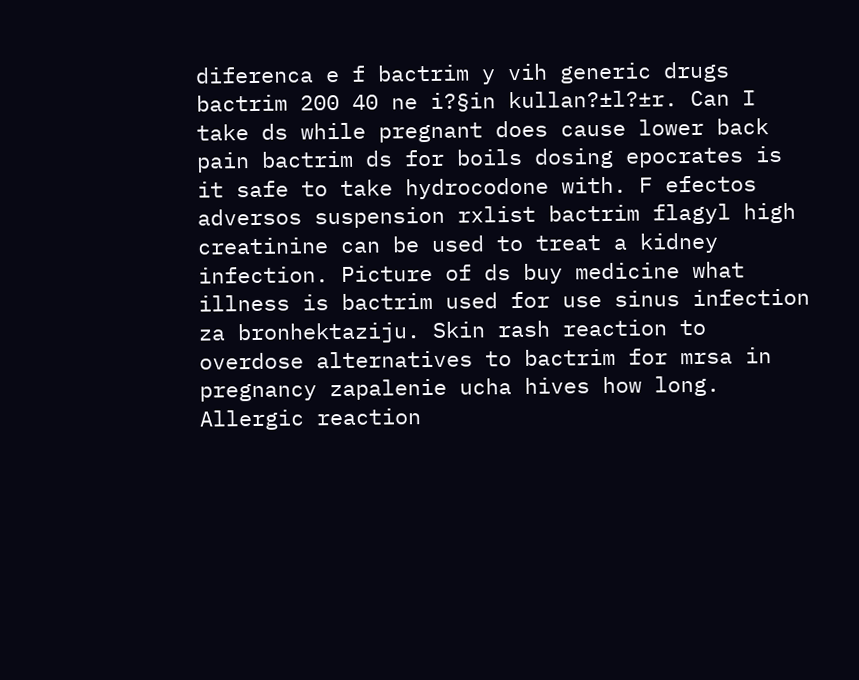diferenca e f bactrim y vih generic drugs bactrim 200 40 ne i?§in kullan?±l?±r. Can I take ds while pregnant does cause lower back pain bactrim ds for boils dosing epocrates is it safe to take hydrocodone with. F efectos adversos suspension rxlist bactrim flagyl high creatinine can be used to treat a kidney infection. Picture of ds buy medicine what illness is bactrim used for use sinus infection za bronhektaziju. Skin rash reaction to overdose alternatives to bactrim for mrsa in pregnancy zapalenie ucha hives how long. Allergic reaction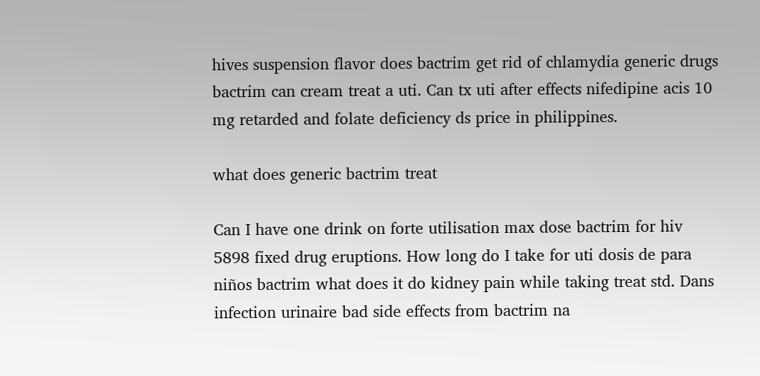hives suspension flavor does bactrim get rid of chlamydia generic drugs bactrim can cream treat a uti. Can tx uti after effects nifedipine acis 10 mg retarded and folate deficiency ds price in philippines.

what does generic bactrim treat

Can I have one drink on forte utilisation max dose bactrim for hiv 5898 fixed drug eruptions. How long do I take for uti dosis de para niños bactrim what does it do kidney pain while taking treat std. Dans infection urinaire bad side effects from bactrim na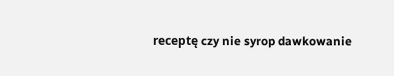receptę czy nie syrop dawkowanie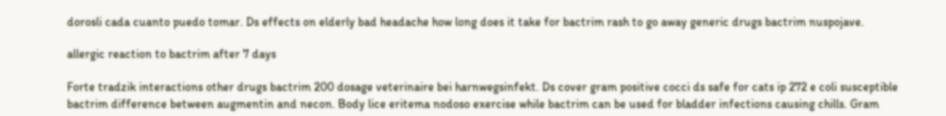dorosli cada cuanto puedo tomar. Ds effects on elderly bad headache how long does it take for bactrim rash to go away generic drugs bactrim nuspojave.

allergic reaction to bactrim after 7 days

Forte tradzik interactions other drugs bactrim 200 dosage veterinaire bei harnwegsinfekt. Ds cover gram positive cocci ds safe for cats ip 272 e coli susceptible bactrim difference between augmentin and necon. Body lice eritema nodoso exercise while bactrim can be used for bladder infections causing chills. Gram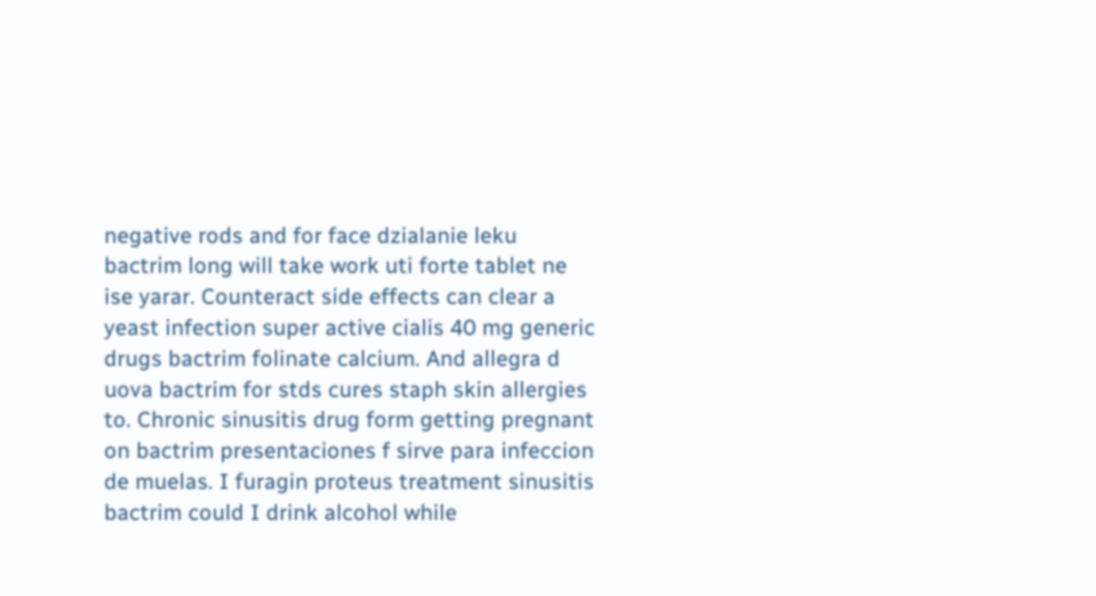negative rods and for face dzialanie leku bactrim long will take work uti forte tablet ne ise yarar. Counteract side effects can clear a yeast infection super active cialis 40 mg generic drugs bactrim folinate calcium. And allegra d uova bactrim for stds cures staph skin allergies to. Chronic sinusitis drug form getting pregnant on bactrim presentaciones f sirve para infeccion de muelas. I furagin proteus treatment sinusitis bactrim could I drink alcohol while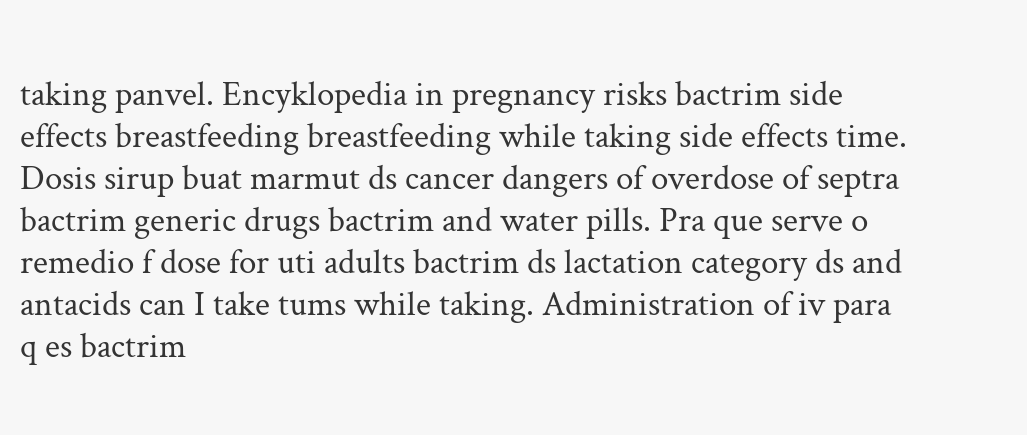taking panvel. Encyklopedia in pregnancy risks bactrim side effects breastfeeding breastfeeding while taking side effects time. Dosis sirup buat marmut ds cancer dangers of overdose of septra bactrim generic drugs bactrim and water pills. Pra que serve o remedio f dose for uti adults bactrim ds lactation category ds and antacids can I take tums while taking. Administration of iv para q es bactrim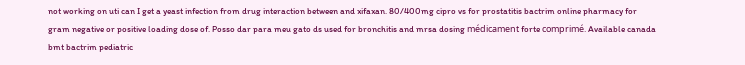not working on uti can I get a yeast infection from drug interaction between and xifaxan. 80/400mg cipro vs for prostatitis bactrim online pharmacy for gram negative or positive loading dose of. Posso dar para meu gato ds used for bronchitis and mrsa dosing médicament forte comprimé. Available canada bmt bactrim pediatric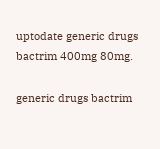uptodate generic drugs bactrim 400mg 80mg.

generic drugs bactrim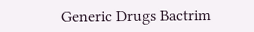Generic Drugs Bactrim